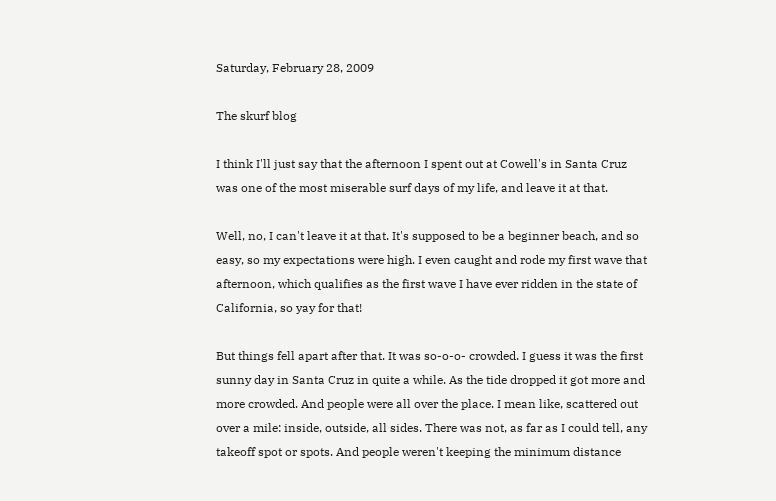Saturday, February 28, 2009

The skurf blog

I think I'll just say that the afternoon I spent out at Cowell's in Santa Cruz was one of the most miserable surf days of my life, and leave it at that.

Well, no, I can't leave it at that. It's supposed to be a beginner beach, and so easy, so my expectations were high. I even caught and rode my first wave that afternoon, which qualifies as the first wave I have ever ridden in the state of California, so yay for that!

But things fell apart after that. It was so-o-o- crowded. I guess it was the first sunny day in Santa Cruz in quite a while. As the tide dropped it got more and more crowded. And people were all over the place. I mean like, scattered out over a mile: inside, outside, all sides. There was not, as far as I could tell, any takeoff spot or spots. And people weren't keeping the minimum distance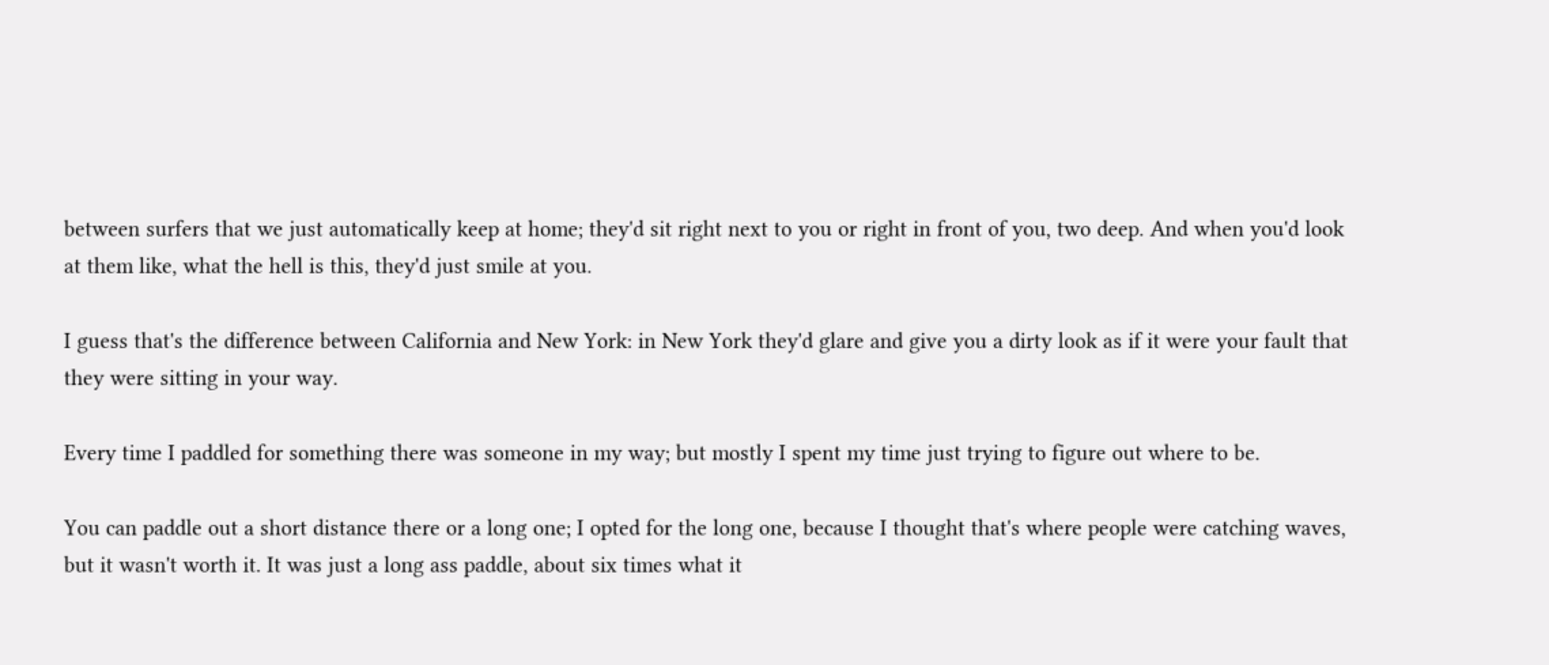between surfers that we just automatically keep at home; they'd sit right next to you or right in front of you, two deep. And when you'd look at them like, what the hell is this, they'd just smile at you.

I guess that's the difference between California and New York: in New York they'd glare and give you a dirty look as if it were your fault that they were sitting in your way.

Every time I paddled for something there was someone in my way; but mostly I spent my time just trying to figure out where to be.

You can paddle out a short distance there or a long one; I opted for the long one, because I thought that's where people were catching waves, but it wasn't worth it. It was just a long ass paddle, about six times what it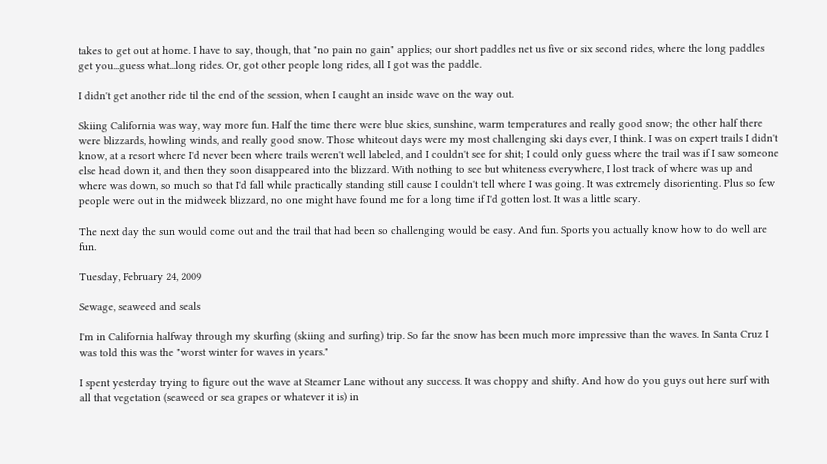takes to get out at home. I have to say, though, that "no pain no gain" applies; our short paddles net us five or six second rides, where the long paddles get you...guess what...long rides. Or, got other people long rides, all I got was the paddle.

I didn't get another ride til the end of the session, when I caught an inside wave on the way out.

Skiing California was way, way more fun. Half the time there were blue skies, sunshine, warm temperatures and really good snow; the other half there were blizzards, howling winds, and really good snow. Those whiteout days were my most challenging ski days ever, I think. I was on expert trails I didn't know, at a resort where I'd never been where trails weren't well labeled, and I couldn't see for shit; I could only guess where the trail was if I saw someone else head down it, and then they soon disappeared into the blizzard. With nothing to see but whiteness everywhere, I lost track of where was up and where was down, so much so that I'd fall while practically standing still cause I couldn't tell where I was going. It was extremely disorienting. Plus so few people were out in the midweek blizzard, no one might have found me for a long time if I'd gotten lost. It was a little scary.

The next day the sun would come out and the trail that had been so challenging would be easy. And fun. Sports you actually know how to do well are fun.

Tuesday, February 24, 2009

Sewage, seaweed and seals

I'm in California halfway through my skurfing (skiing and surfing) trip. So far the snow has been much more impressive than the waves. In Santa Cruz I was told this was the "worst winter for waves in years."

I spent yesterday trying to figure out the wave at Steamer Lane without any success. It was choppy and shifty. And how do you guys out here surf with all that vegetation (seaweed or sea grapes or whatever it is) in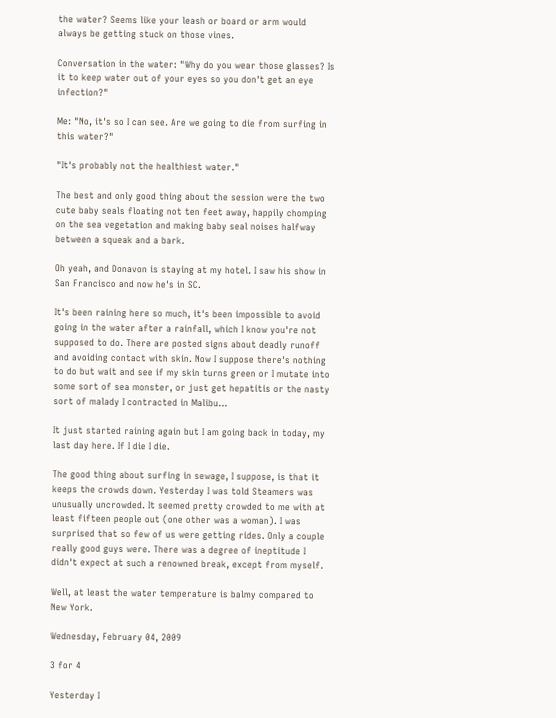the water? Seems like your leash or board or arm would always be getting stuck on those vines.

Conversation in the water: "Why do you wear those glasses? Is it to keep water out of your eyes so you don't get an eye infection?"

Me: "No, it's so I can see. Are we going to die from surfing in this water?"

"It's probably not the healthiest water."

The best and only good thing about the session were the two cute baby seals floating not ten feet away, happily chomping on the sea vegetation and making baby seal noises halfway between a squeak and a bark.

Oh yeah, and Donavon is staying at my hotel. I saw his show in San Francisco and now he's in SC.

It's been raining here so much, it's been impossible to avoid going in the water after a rainfall, which I know you're not supposed to do. There are posted signs about deadly runoff and avoiding contact with skin. Now I suppose there's nothing to do but wait and see if my skin turns green or I mutate into some sort of sea monster, or just get hepatitis or the nasty sort of malady I contracted in Malibu...

It just started raining again but I am going back in today, my last day here. If I die I die.

The good thing about surfing in sewage, I suppose, is that it keeps the crowds down. Yesterday I was told Steamers was unusually uncrowded. It seemed pretty crowded to me with at least fifteen people out (one other was a woman). I was surprised that so few of us were getting rides. Only a couple really good guys were. There was a degree of ineptitude I didn't expect at such a renowned break, except from myself.

Well, at least the water temperature is balmy compared to New York.

Wednesday, February 04, 2009

3 for 4

Yesterday I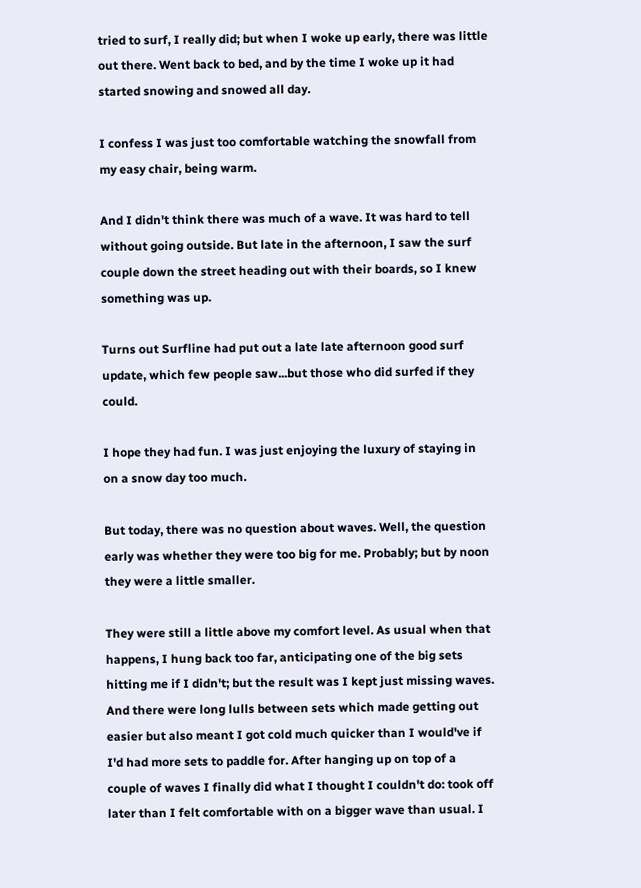tried to surf, I really did; but when I woke up early, there was little out there. Went back to bed, and by the time I woke up it had started snowing and snowed all day.

I confess I was just too comfortable watching the snowfall from my easy chair, being warm.

And I didn't think there was much of a wave. It was hard to tell without going outside. But late in the afternoon, I saw the surf couple down the street heading out with their boards, so I knew something was up.

Turns out Surfline had put out a late late afternoon good surf update, which few people saw...but those who did surfed if they could.

I hope they had fun. I was just enjoying the luxury of staying in on a snow day too much.

But today, there was no question about waves. Well, the question early was whether they were too big for me. Probably; but by noon they were a little smaller.

They were still a little above my comfort level. As usual when that happens, I hung back too far, anticipating one of the big sets hitting me if I didn't; but the result was I kept just missing waves. And there were long lulls between sets which made getting out easier but also meant I got cold much quicker than I would've if I'd had more sets to paddle for. After hanging up on top of a couple of waves I finally did what I thought I couldn't do: took off later than I felt comfortable with on a bigger wave than usual. I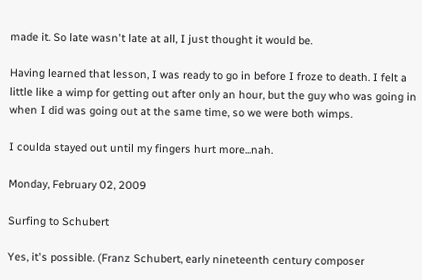made it. So late wasn't late at all, I just thought it would be.

Having learned that lesson, I was ready to go in before I froze to death. I felt a little like a wimp for getting out after only an hour, but the guy who was going in when I did was going out at the same time, so we were both wimps.

I coulda stayed out until my fingers hurt more...nah.

Monday, February 02, 2009

Surfing to Schubert

Yes, it's possible. (Franz Schubert, early nineteenth century composer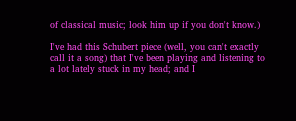of classical music; look him up if you don't know.)

I've had this Schubert piece (well, you can't exactly call it a song) that I've been playing and listening to a lot lately stuck in my head; and I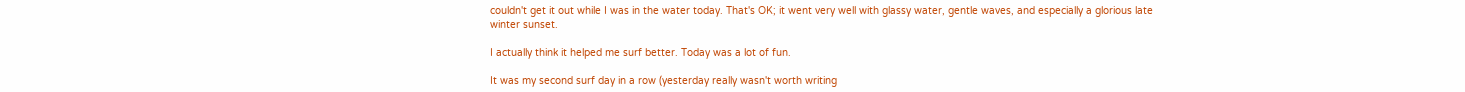couldn't get it out while I was in the water today. That's OK; it went very well with glassy water, gentle waves, and especially a glorious late winter sunset.

I actually think it helped me surf better. Today was a lot of fun.

It was my second surf day in a row (yesterday really wasn't worth writing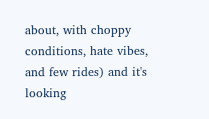about, with choppy conditions, hate vibes, and few rides) and it's looking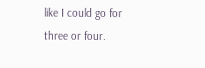like I could go for three or four.